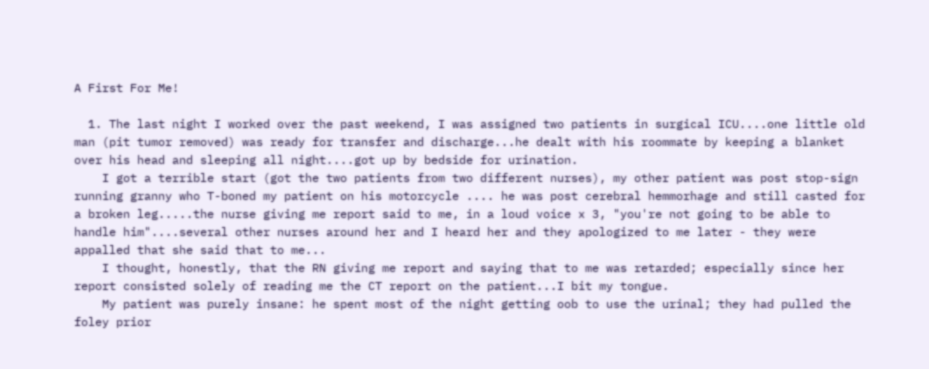A First For Me!

  1. The last night I worked over the past weekend, I was assigned two patients in surgical ICU....one little old man (pit tumor removed) was ready for transfer and discharge...he dealt with his roommate by keeping a blanket over his head and sleeping all night....got up by bedside for urination.
    I got a terrible start (got the two patients from two different nurses), my other patient was post stop-sign running granny who T-boned my patient on his motorcycle .... he was post cerebral hemmorhage and still casted for a broken leg.....the nurse giving me report said to me, in a loud voice x 3, "you're not going to be able to handle him"....several other nurses around her and I heard her and they apologized to me later - they were appalled that she said that to me...
    I thought, honestly, that the RN giving me report and saying that to me was retarded; especially since her report consisted solely of reading me the CT report on the patient...I bit my tongue.
    My patient was purely insane: he spent most of the night getting oob to use the urinal; they had pulled the foley prior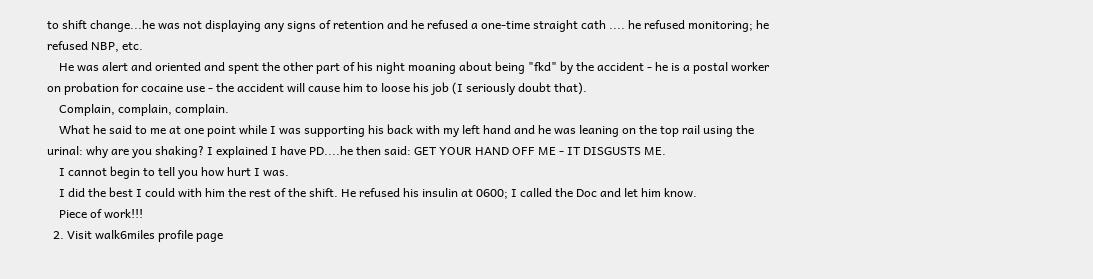to shift change...he was not displaying any signs of retention and he refused a one-time straight cath .... he refused monitoring; he refused NBP, etc.
    He was alert and oriented and spent the other part of his night moaning about being "fkd" by the accident - he is a postal worker on probation for cocaine use - the accident will cause him to loose his job (I seriously doubt that).
    Complain, complain, complain.
    What he said to me at one point while I was supporting his back with my left hand and he was leaning on the top rail using the urinal: why are you shaking? I explained I have PD....he then said: GET YOUR HAND OFF ME - IT DISGUSTS ME.
    I cannot begin to tell you how hurt I was.
    I did the best I could with him the rest of the shift. He refused his insulin at 0600; I called the Doc and let him know.
    Piece of work!!!
  2. Visit walk6miles profile page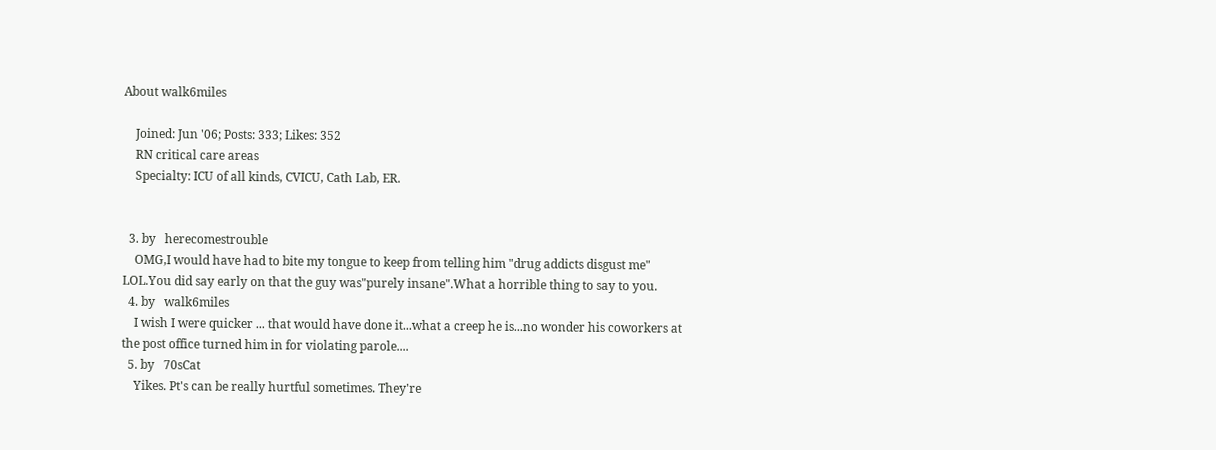About walk6miles

    Joined: Jun '06; Posts: 333; Likes: 352
    RN critical care areas
    Specialty: ICU of all kinds, CVICU, Cath Lab, ER.


  3. by   herecomestrouble
    OMG,I would have had to bite my tongue to keep from telling him "drug addicts disgust me" LOL.You did say early on that the guy was"purely insane".What a horrible thing to say to you.
  4. by   walk6miles
    I wish I were quicker ... that would have done it...what a creep he is...no wonder his coworkers at the post office turned him in for violating parole....
  5. by   70sCat
    Yikes. Pt's can be really hurtful sometimes. They're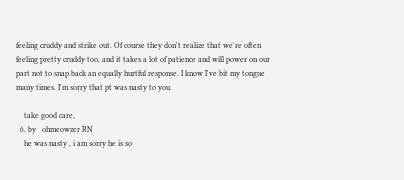feeling cruddy and strike out. Of course they don't realize that we're often feeling pretty cruddy too, and it takes a lot of patience and will power on our part not to snap back an equally hurtful response. I know I've bit my tongue many times. I'm sorry that pt was nasty to you.

    take good care,
  6. by   ohmeowzer RN
    he was nasty , i am sorry he is so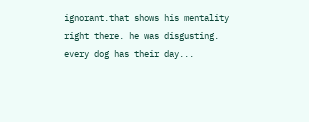ignorant.that shows his mentality right there. he was disgusting. every dog has their day...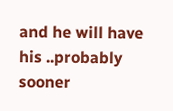and he will have his ..probably sooner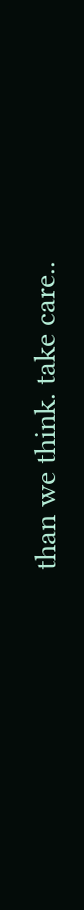than we think. take care..